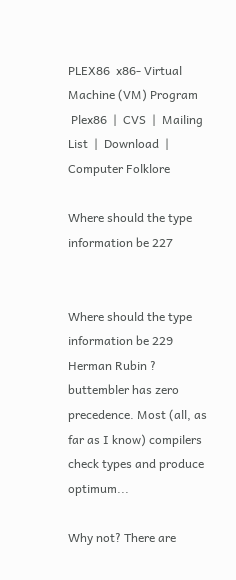PLEX86  x86- Virtual Machine (VM) Program
 Plex86  |  CVS  |  Mailing List  |  Download  |  Computer Folklore

Where should the type information be 227


Where should the type information be 229
Herman Rubin ? buttembler has zero precedence. Most (all, as far as I know) compilers check types and produce optimum...

Why not? There are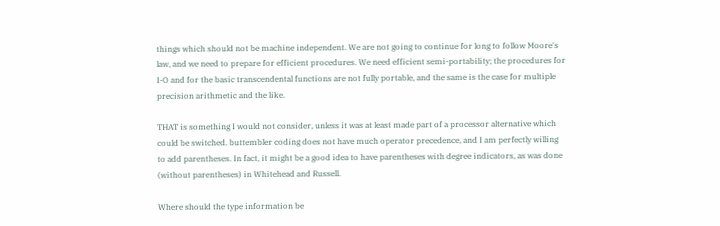things which should not be machine independent. We are not going to continue for long to follow Moore's law, and we need to prepare for efficient procedures. We need efficient semi-portability; the procedures for I-O and for the basic transcendental functions are not fully portable, and the same is the case for multiple precision arithmetic and the like.

THAT is something I would not consider, unless it was at least made part of a processor alternative which could be switched. buttembler coding does not have much operator precedence, and I am perfectly willing to add parentheses. In fact, it might be a good idea to have parentheses with degree indicators, as was done (without parentheses) in Whitehead and Russell.

Where should the type information be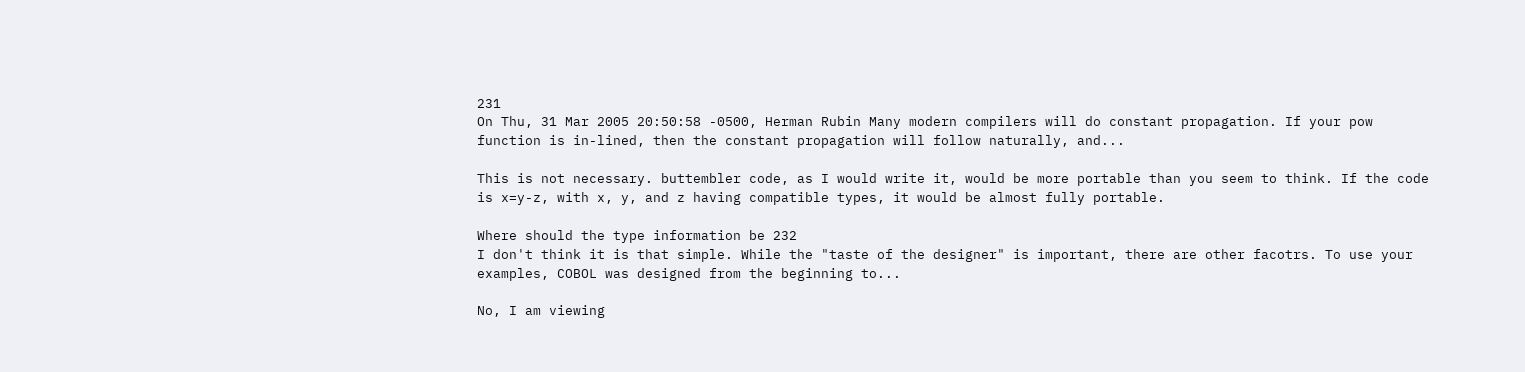231
On Thu, 31 Mar 2005 20:50:58 -0500, Herman Rubin Many modern compilers will do constant propagation. If your pow function is in-lined, then the constant propagation will follow naturally, and...

This is not necessary. buttembler code, as I would write it, would be more portable than you seem to think. If the code is x=y-z, with x, y, and z having compatible types, it would be almost fully portable.

Where should the type information be 232
I don't think it is that simple. While the "taste of the designer" is important, there are other facotrs. To use your examples, COBOL was designed from the beginning to...

No, I am viewing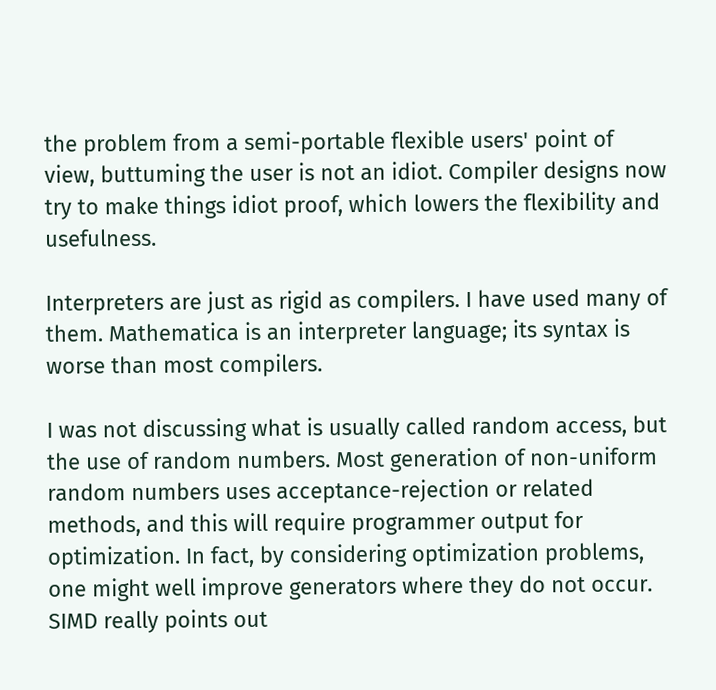the problem from a semi-portable flexible users' point of view, buttuming the user is not an idiot. Compiler designs now try to make things idiot proof, which lowers the flexibility and usefulness.

Interpreters are just as rigid as compilers. I have used many of them. Mathematica is an interpreter language; its syntax is worse than most compilers.

I was not discussing what is usually called random access, but the use of random numbers. Most generation of non-uniform random numbers uses acceptance-rejection or related methods, and this will require programmer output for optimization. In fact, by considering optimization problems, one might well improve generators where they do not occur. SIMD really points out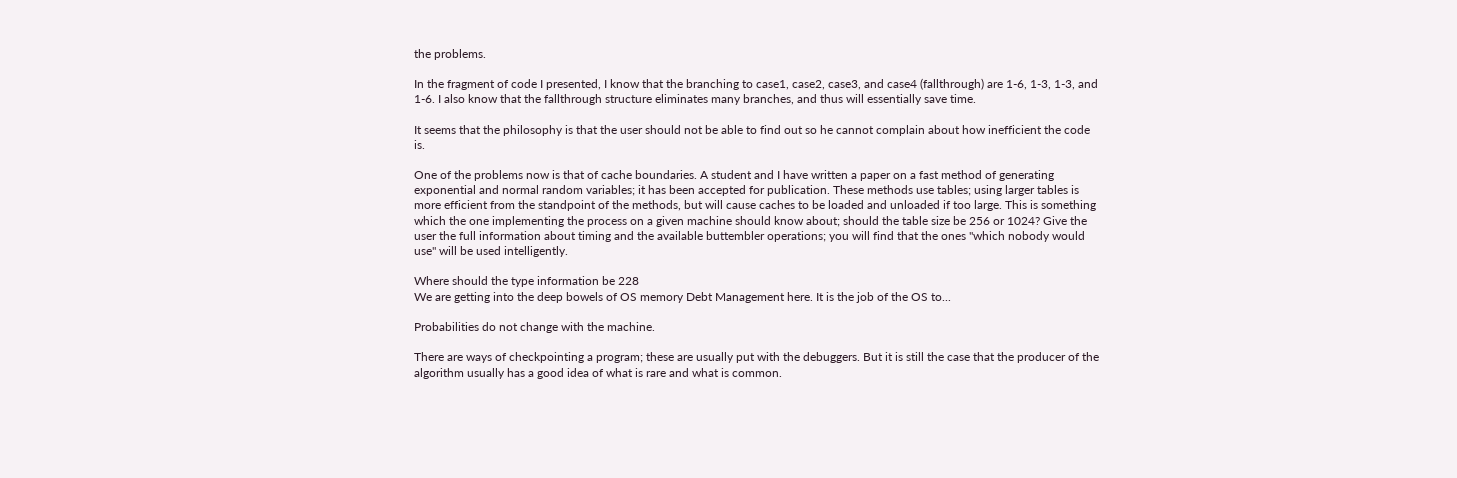the problems.

In the fragment of code I presented, I know that the branching to case1, case2, case3, and case4 (fallthrough) are 1-6, 1-3, 1-3, and 1-6. I also know that the fallthrough structure eliminates many branches, and thus will essentially save time.

It seems that the philosophy is that the user should not be able to find out so he cannot complain about how inefficient the code is.

One of the problems now is that of cache boundaries. A student and I have written a paper on a fast method of generating exponential and normal random variables; it has been accepted for publication. These methods use tables; using larger tables is more efficient from the standpoint of the methods, but will cause caches to be loaded and unloaded if too large. This is something which the one implementing the process on a given machine should know about; should the table size be 256 or 1024? Give the user the full information about timing and the available buttembler operations; you will find that the ones "which nobody would use" will be used intelligently.

Where should the type information be 228
We are getting into the deep bowels of OS memory Debt Management here. It is the job of the OS to...

Probabilities do not change with the machine.

There are ways of checkpointing a program; these are usually put with the debuggers. But it is still the case that the producer of the algorithm usually has a good idea of what is rare and what is common.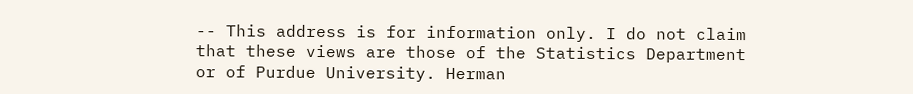-- This address is for information only. I do not claim that these views are those of the Statistics Department or of Purdue University. Herman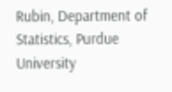Rubin, Department of Statistics, Purdue University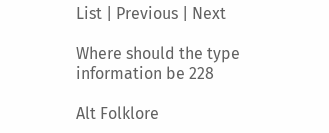List | Previous | Next

Where should the type information be 228

Alt Folklore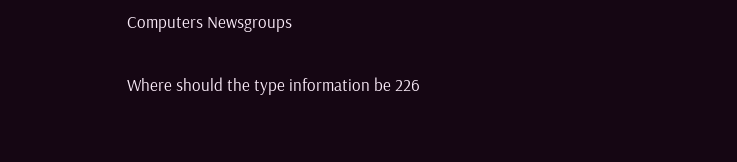Computers Newsgroups

Where should the type information be 226